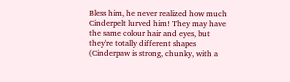Bless him, he never realized how much Cinderpelt lurved him! They may have the same colour hair and eyes, but they're totally different shapes (Cinderpaw is strong, chunky, with a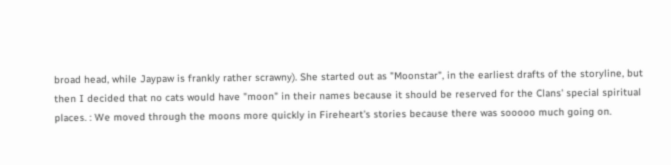broad head, while Jaypaw is frankly rather scrawny). She started out as "Moonstar", in the earliest drafts of the storyline, but then I decided that no cats would have "moon" in their names because it should be reserved for the Clans' special spiritual places. : We moved through the moons more quickly in Fireheart's stories because there was sooooo much going on.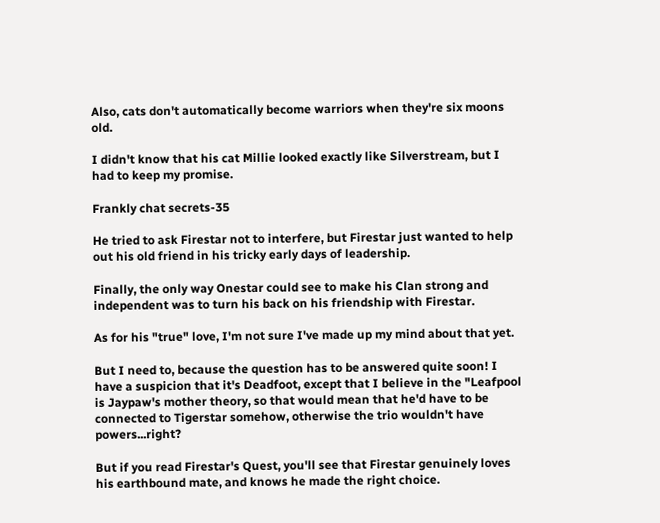Also, cats don't automatically become warriors when they're six moons old.

I didn't know that his cat Millie looked exactly like Silverstream, but I had to keep my promise.

Frankly chat secrets-35

He tried to ask Firestar not to interfere, but Firestar just wanted to help out his old friend in his tricky early days of leadership.

Finally, the only way Onestar could see to make his Clan strong and independent was to turn his back on his friendship with Firestar.

As for his "true" love, I'm not sure I've made up my mind about that yet.

But I need to, because the question has to be answered quite soon! I have a suspicion that it's Deadfoot, except that I believe in the "Leafpool is Jaypaw's mother theory, so that would mean that he'd have to be connected to Tigerstar somehow, otherwise the trio wouldn't have powers...right?

But if you read Firestar's Quest, you'll see that Firestar genuinely loves his earthbound mate, and knows he made the right choice.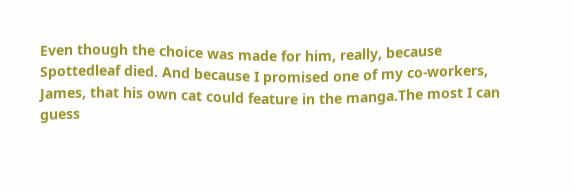Even though the choice was made for him, really, because Spottedleaf died. And because I promised one of my co-workers, James, that his own cat could feature in the manga.The most I can guess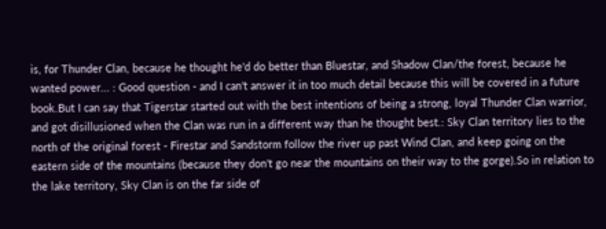is, for Thunder Clan, because he thought he'd do better than Bluestar, and Shadow Clan/the forest, because he wanted power... : Good question - and I can't answer it in too much detail because this will be covered in a future book.But I can say that Tigerstar started out with the best intentions of being a strong, loyal Thunder Clan warrior, and got disillusioned when the Clan was run in a different way than he thought best.: Sky Clan territory lies to the north of the original forest - Firestar and Sandstorm follow the river up past Wind Clan, and keep going on the eastern side of the mountains (because they don't go near the mountains on their way to the gorge).So in relation to the lake territory, Sky Clan is on the far side of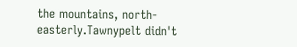the mountains, north-easterly.Tawnypelt didn't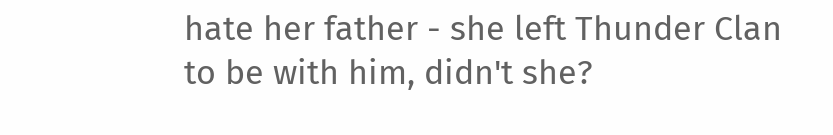hate her father - she left Thunder Clan to be with him, didn't she?